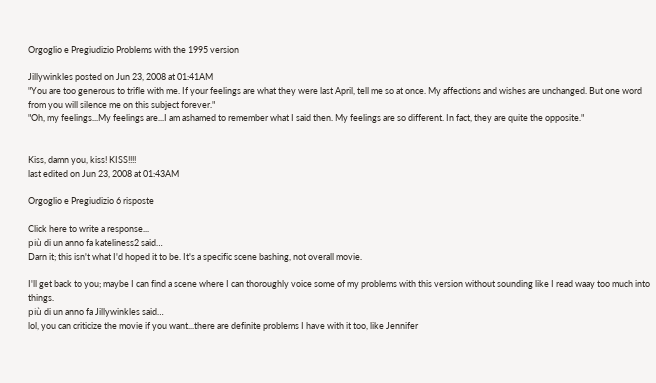Orgoglio e Pregiudizio Problems with the 1995 version

Jillywinkles posted on Jun 23, 2008 at 01:41AM
"You are too generous to trifle with me. If your feelings are what they were last April, tell me so at once. My affections and wishes are unchanged. But one word from you will silence me on this subject forever."
"Oh, my feelings...My feelings are...I am ashamed to remember what I said then. My feelings are so different. In fact, they are quite the opposite."


Kiss, damn you, kiss! KISS!!!!
last edited on Jun 23, 2008 at 01:43AM

Orgoglio e Pregiudizio 6 risposte

Click here to write a response...
più di un anno fa kateliness2 said…
Darn it; this isn't what I'd hoped it to be. It's a specific scene bashing, not overall movie.

I'll get back to you; maybe I can find a scene where I can thoroughly voice some of my problems with this version without sounding like I read waay too much into things.
più di un anno fa Jillywinkles said…
lol, you can criticize the movie if you want...there are definite problems I have with it too, like Jennifer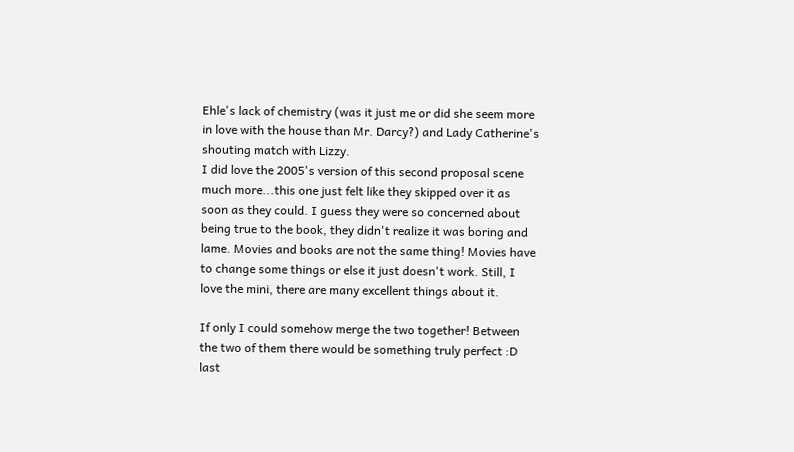Ehle's lack of chemistry (was it just me or did she seem more in love with the house than Mr. Darcy?) and Lady Catherine's shouting match with Lizzy.
I did love the 2005's version of this second proposal scene much more...this one just felt like they skipped over it as soon as they could. I guess they were so concerned about being true to the book, they didn't realize it was boring and lame. Movies and books are not the same thing! Movies have to change some things or else it just doesn't work. Still, I love the mini, there are many excellent things about it.

If only I could somehow merge the two together! Between the two of them there would be something truly perfect :D
last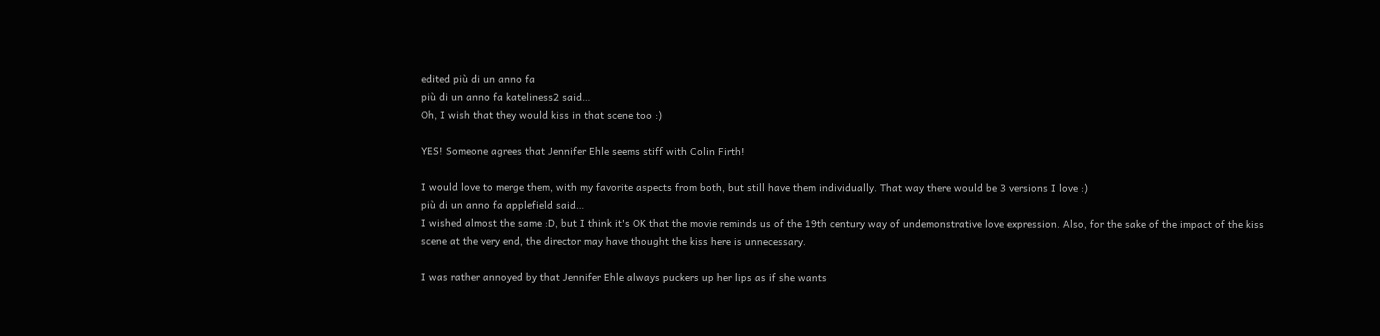edited più di un anno fa
più di un anno fa kateliness2 said…
Oh, I wish that they would kiss in that scene too :)

YES! Someone agrees that Jennifer Ehle seems stiff with Colin Firth!

I would love to merge them, with my favorite aspects from both, but still have them individually. That way there would be 3 versions I love :)
più di un anno fa applefield said…
I wished almost the same :D, but I think it's OK that the movie reminds us of the 19th century way of undemonstrative love expression. Also, for the sake of the impact of the kiss scene at the very end, the director may have thought the kiss here is unnecessary.

I was rather annoyed by that Jennifer Ehle always puckers up her lips as if she wants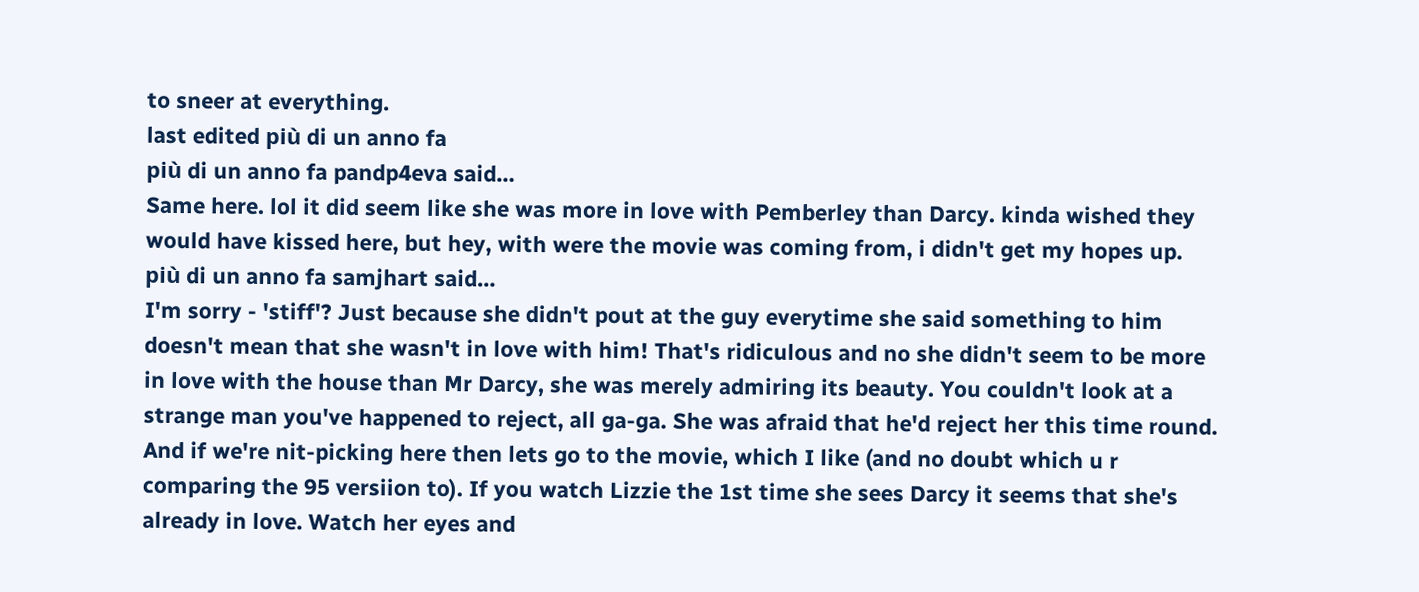to sneer at everything.
last edited più di un anno fa
più di un anno fa pandp4eva said…
Same here. lol it did seem like she was more in love with Pemberley than Darcy. kinda wished they would have kissed here, but hey, with were the movie was coming from, i didn't get my hopes up.
più di un anno fa samjhart said…
I'm sorry - 'stiff'? Just because she didn't pout at the guy everytime she said something to him doesn't mean that she wasn't in love with him! That's ridiculous and no she didn't seem to be more in love with the house than Mr Darcy, she was merely admiring its beauty. You couldn't look at a strange man you've happened to reject, all ga-ga. She was afraid that he'd reject her this time round. And if we're nit-picking here then lets go to the movie, which I like (and no doubt which u r comparing the 95 versiion to). If you watch Lizzie the 1st time she sees Darcy it seems that she's already in love. Watch her eyes and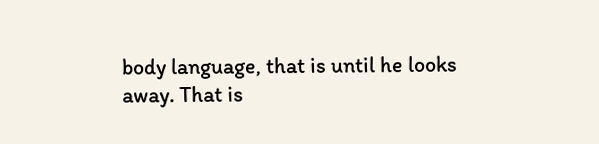body language, that is until he looks away. That is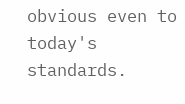obvious even to today's standards.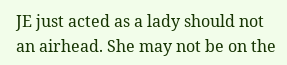JE just acted as a lady should not an airhead. She may not be on the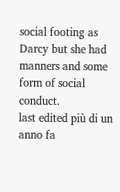social footing as Darcy but she had manners and some form of social conduct.
last edited più di un anno fa